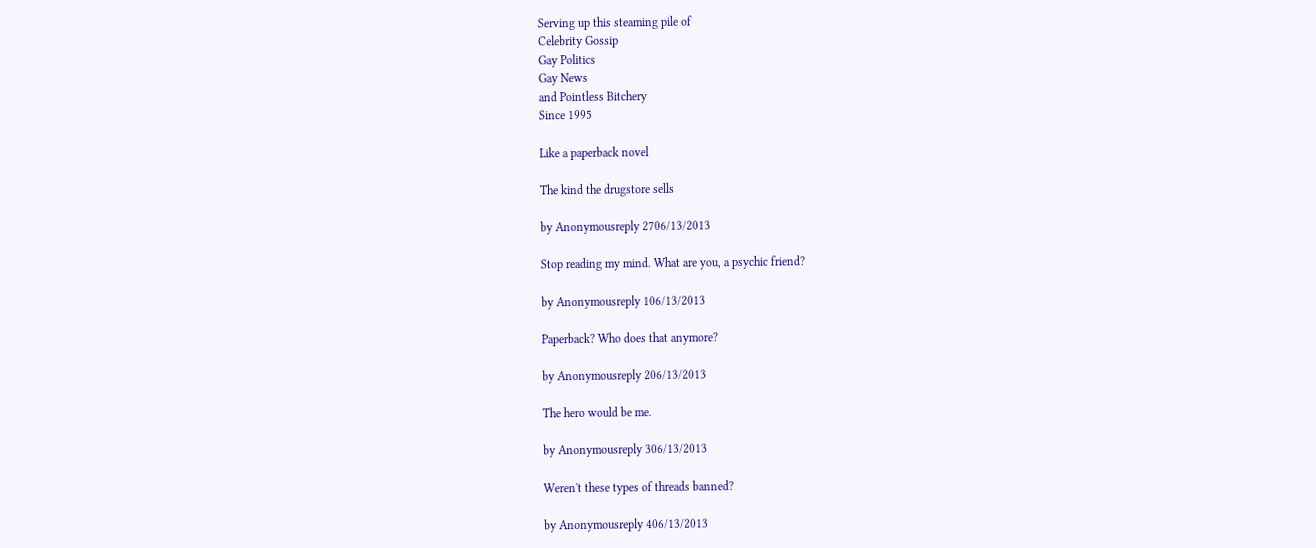Serving up this steaming pile of
Celebrity Gossip
Gay Politics
Gay News
and Pointless Bitchery
Since 1995

Like a paperback novel

The kind the drugstore sells

by Anonymousreply 2706/13/2013

Stop reading my mind. What are you, a psychic friend?

by Anonymousreply 106/13/2013

Paperback? Who does that anymore?

by Anonymousreply 206/13/2013

The hero would be me.

by Anonymousreply 306/13/2013

Weren't these types of threads banned?

by Anonymousreply 406/13/2013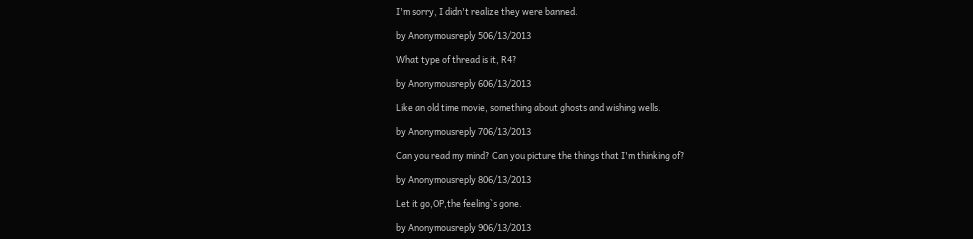I'm sorry, I didn't realize they were banned.

by Anonymousreply 506/13/2013

What type of thread is it, R4?

by Anonymousreply 606/13/2013

Like an old time movie, something about ghosts and wishing wells.

by Anonymousreply 706/13/2013

Can you read my mind? Can you picture the things that I'm thinking of?

by Anonymousreply 806/13/2013

Let it go,OP,the feeling`s gone.

by Anonymousreply 906/13/2013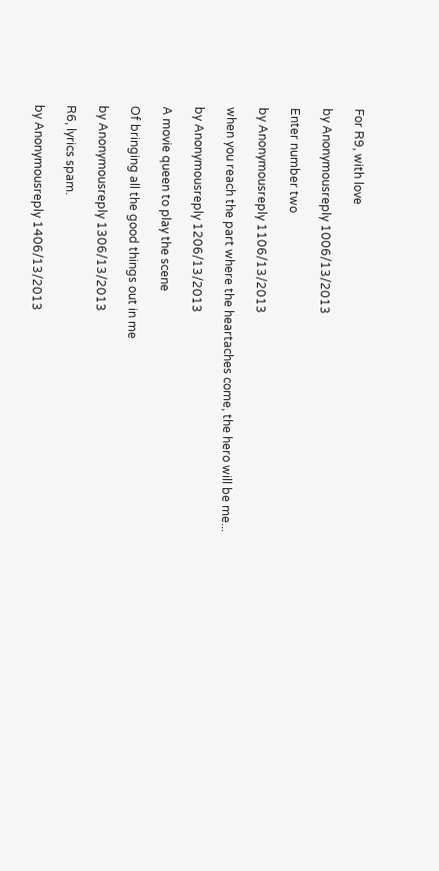For R9, with love

by Anonymousreply 1006/13/2013

Enter number two

by Anonymousreply 1106/13/2013

when you reach the part where the heartaches come, the hero will be me...

by Anonymousreply 1206/13/2013

A movie queen to play the scene

Of bringing all the good things out in me

by Anonymousreply 1306/13/2013

R6, lyrics spam.

by Anonymousreply 1406/13/2013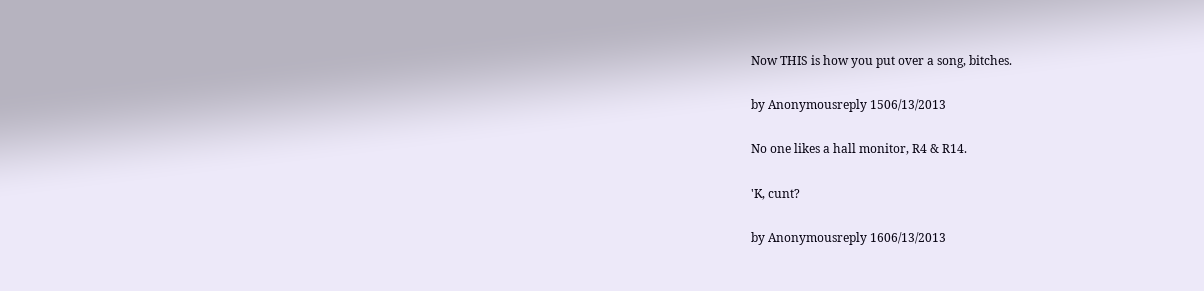Now THIS is how you put over a song, bitches.

by Anonymousreply 1506/13/2013

No one likes a hall monitor, R4 & R14.

'K, cunt?

by Anonymousreply 1606/13/2013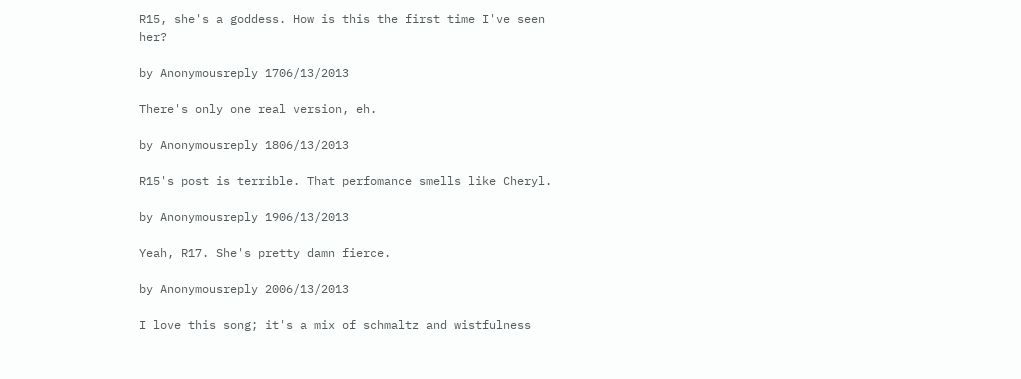R15, she's a goddess. How is this the first time I've seen her?

by Anonymousreply 1706/13/2013

There's only one real version, eh.

by Anonymousreply 1806/13/2013

R15's post is terrible. That perfomance smells like Cheryl.

by Anonymousreply 1906/13/2013

Yeah, R17. She's pretty damn fierce.

by Anonymousreply 2006/13/2013

I love this song; it's a mix of schmaltz and wistfulness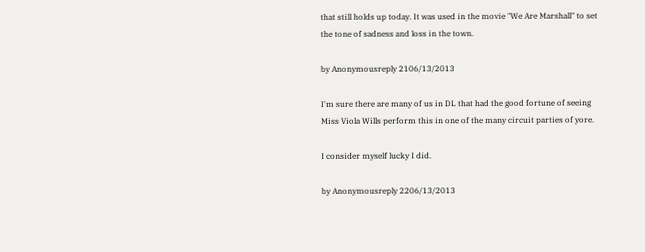that still holds up today. It was used in the movie "We Are Marshall" to set the tone of sadness and loss in the town.

by Anonymousreply 2106/13/2013

I'm sure there are many of us in DL that had the good fortune of seeing Miss Viola Wills perform this in one of the many circuit parties of yore.

I consider myself lucky I did.

by Anonymousreply 2206/13/2013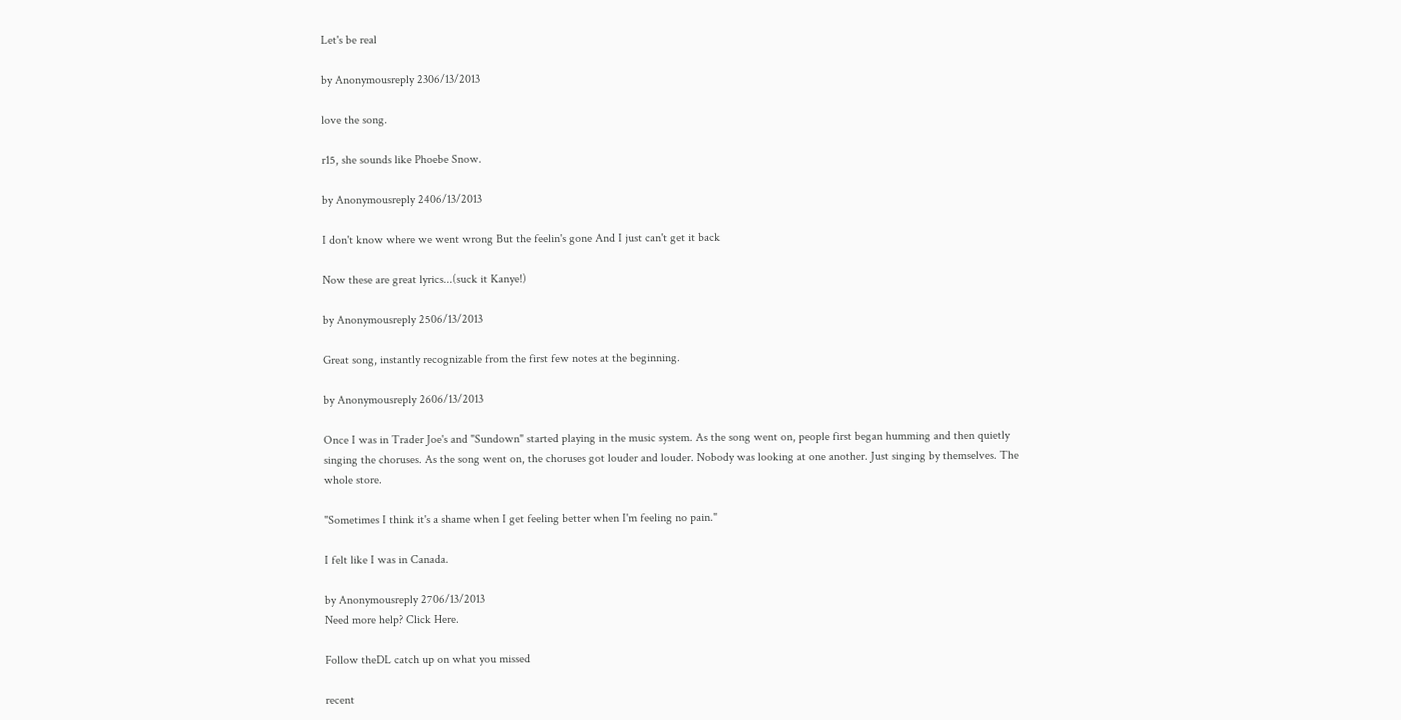Let's be real

by Anonymousreply 2306/13/2013

love the song.

r15, she sounds like Phoebe Snow.

by Anonymousreply 2406/13/2013

I don't know where we went wrong But the feelin's gone And I just can't get it back

Now these are great lyrics...(suck it Kanye!)

by Anonymousreply 2506/13/2013

Great song, instantly recognizable from the first few notes at the beginning.

by Anonymousreply 2606/13/2013

Once I was in Trader Joe's and "Sundown" started playing in the music system. As the song went on, people first began humming and then quietly singing the choruses. As the song went on, the choruses got louder and louder. Nobody was looking at one another. Just singing by themselves. The whole store.

"Sometimes I think it's a shame when I get feeling better when I'm feeling no pain."

I felt like I was in Canada.

by Anonymousreply 2706/13/2013
Need more help? Click Here.

Follow theDL catch up on what you missed

recent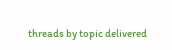threads by topic delivered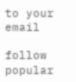to your email

follow popular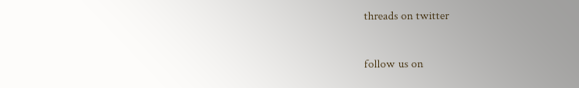threads on twitter

follow us on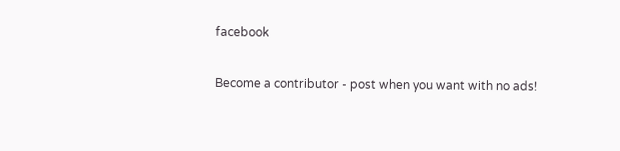facebook

Become a contributor - post when you want with no ads!